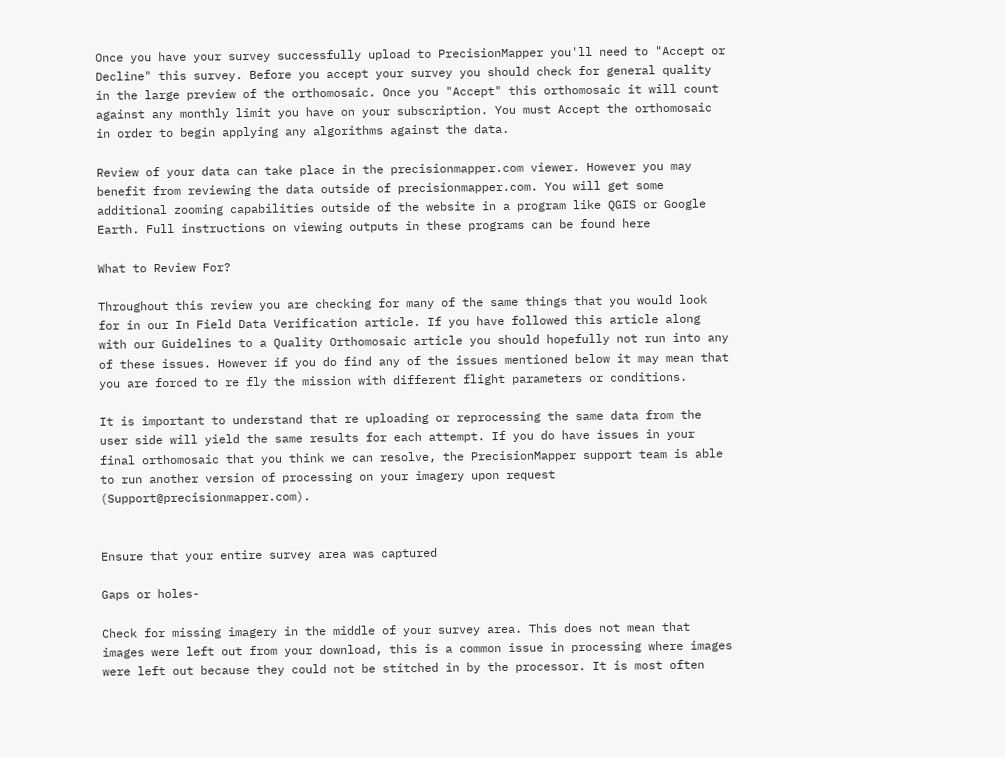Once you have your survey successfully upload to PrecisionMapper you'll need to "Accept or Decline" this survey. Before you accept your survey you should check for general quality in the large preview of the orthomosaic. Once you "Accept" this orthomosaic it will count against any monthly limit you have on your subscription. You must Accept the orthomosaic in order to begin applying any algorithms against the data.

Review of your data can take place in the precisionmapper.com viewer. However you may benefit from reviewing the data outside of precisionmapper.com. You will get some additional zooming capabilities outside of the website in a program like QGIS or Google Earth. Full instructions on viewing outputs in these programs can be found here

What to Review For?

Throughout this review you are checking for many of the same things that you would look for in our In Field Data Verification article. If you have followed this article along with our Guidelines to a Quality Orthomosaic article you should hopefully not run into any of these issues. However if you do find any of the issues mentioned below it may mean that you are forced to re fly the mission with different flight parameters or conditions.

It is important to understand that re uploading or reprocessing the same data from the user side will yield the same results for each attempt. If you do have issues in your final orthomosaic that you think we can resolve, the PrecisionMapper support team is able to run another version of processing on your imagery upon request (Support@precisionmapper.com).


Ensure that your entire survey area was captured

Gaps or holes-

Check for missing imagery in the middle of your survey area. This does not mean that images were left out from your download, this is a common issue in processing where images were left out because they could not be stitched in by the processor. It is most often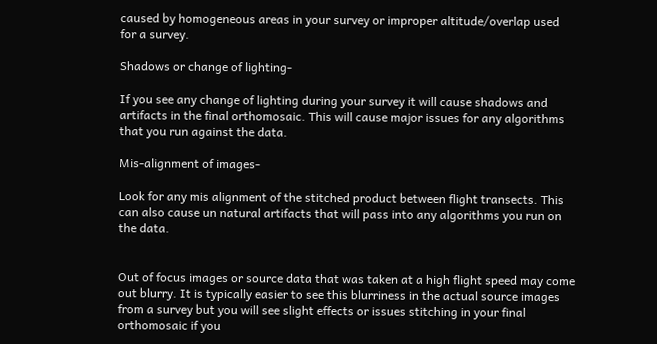caused by homogeneous areas in your survey or improper altitude/overlap used for a survey.

Shadows or change of lighting-

If you see any change of lighting during your survey it will cause shadows and artifacts in the final orthomosaic. This will cause major issues for any algorithms that you run against the data.

Mis-alignment of images-

Look for any mis alignment of the stitched product between flight transects. This can also cause un natural artifacts that will pass into any algorithms you run on the data.


Out of focus images or source data that was taken at a high flight speed may come out blurry. It is typically easier to see this blurriness in the actual source images from a survey but you will see slight effects or issues stitching in your final orthomosaic if you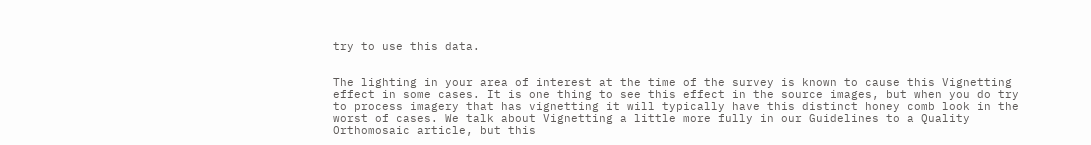try to use this data.


The lighting in your area of interest at the time of the survey is known to cause this Vignetting effect in some cases. It is one thing to see this effect in the source images, but when you do try to process imagery that has vignetting it will typically have this distinct honey comb look in the worst of cases. We talk about Vignetting a little more fully in our Guidelines to a Quality Orthomosaic article, but this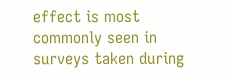effect is most commonly seen in surveys taken during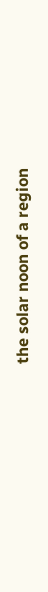the solar noon of a region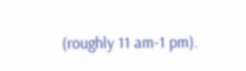(roughly 11 am-1 pm).